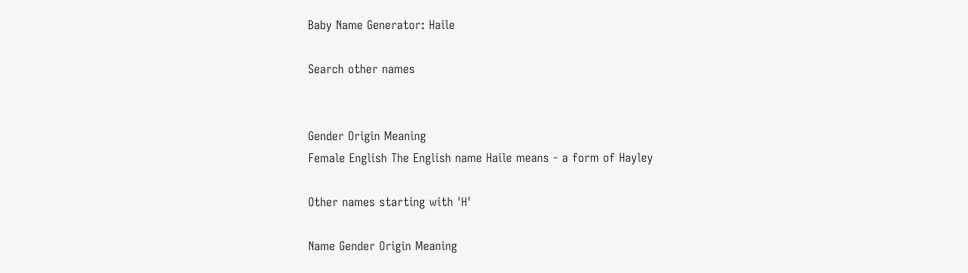Baby Name Generator: Haile

Search other names


Gender Origin Meaning
Female English The English name Haile means - a form of Hayley

Other names starting with 'H'

Name Gender Origin Meaning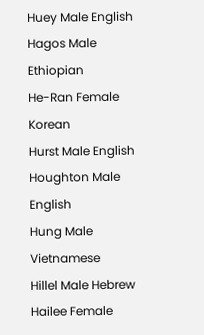Huey Male English
Hagos Male Ethiopian
He-Ran Female Korean
Hurst Male English
Houghton Male English
Hung Male Vietnamese
Hillel Male Hebrew
Hailee Female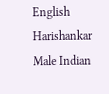English
Harishankar Male Indian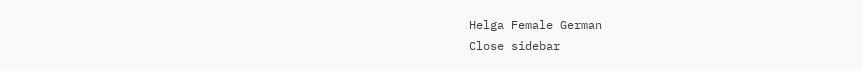Helga Female German
Close sidebar